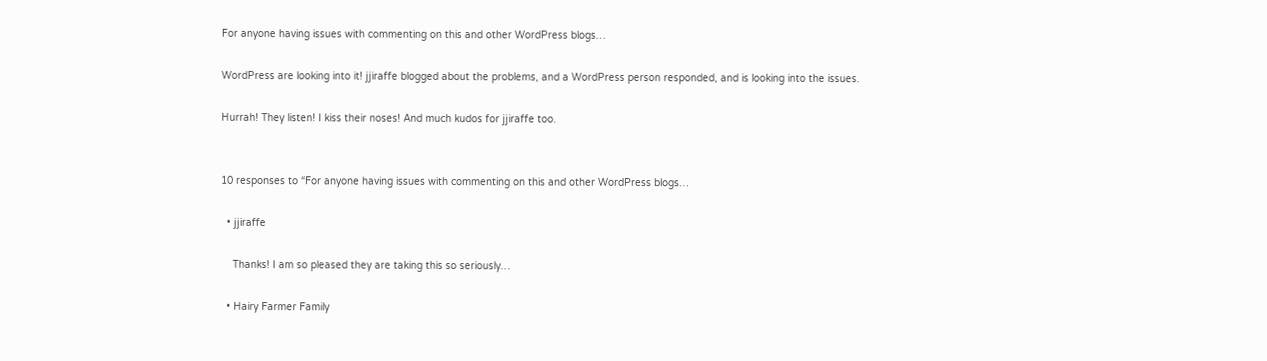For anyone having issues with commenting on this and other WordPress blogs…

WordPress are looking into it! jjiraffe blogged about the problems, and a WordPress person responded, and is looking into the issues.

Hurrah! They listen! I kiss their noses! And much kudos for jjiraffe too.


10 responses to “For anyone having issues with commenting on this and other WordPress blogs…

  • jjiraffe

    Thanks! I am so pleased they are taking this so seriously…

  • Hairy Farmer Family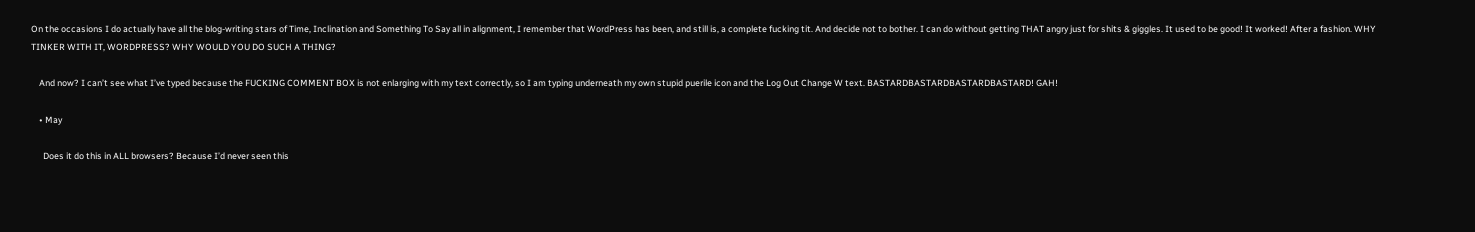On the occasions I do actually have all the blog-writing stars of Time, Inclination and Something To Say all in alignment, I remember that WordPress has been, and still is, a complete fucking tit. And decide not to bother. I can do without getting THAT angry just for shits & giggles. It used to be good! It worked! After a fashion. WHY TINKER WITH IT, WORDPRESS? WHY WOULD YOU DO SUCH A THING?

    And now? I can’t see what I’ve typed because the FUCKING COMMENT BOX is not enlarging with my text correctly, so I am typing underneath my own stupid puerile icon and the Log Out Change W text. BASTARDBASTARDBASTARDBASTARD! GAH!

    • May

      Does it do this in ALL browsers? Because I’d never seen this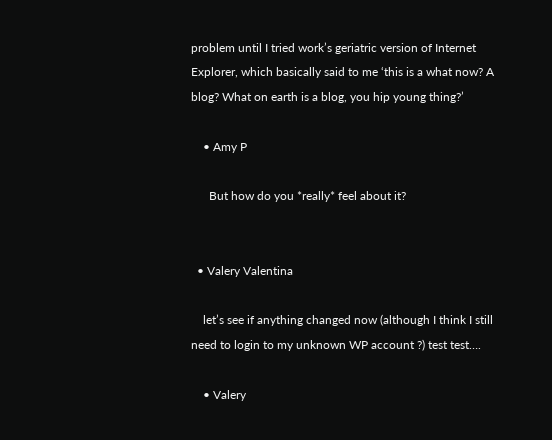problem until I tried work’s geriatric version of Internet Explorer, which basically said to me ‘this is a what now? A blog? What on earth is a blog, you hip young thing?’

    • Amy P

      But how do you *really* feel about it?


  • Valery Valentina

    let’s see if anything changed now (although I think I still need to login to my unknown WP account ?) test test….

    • Valery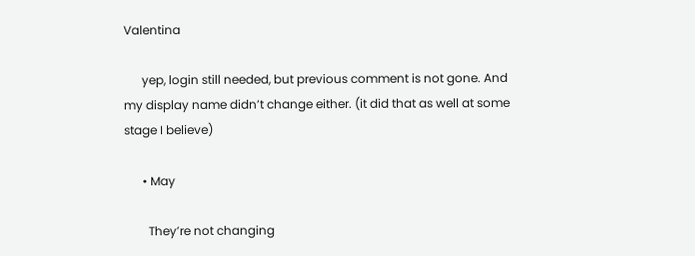Valentina

      yep, login still needed, but previous comment is not gone. And my display name didn’t change either. (it did that as well at some stage I believe)

      • May

        They’re not changing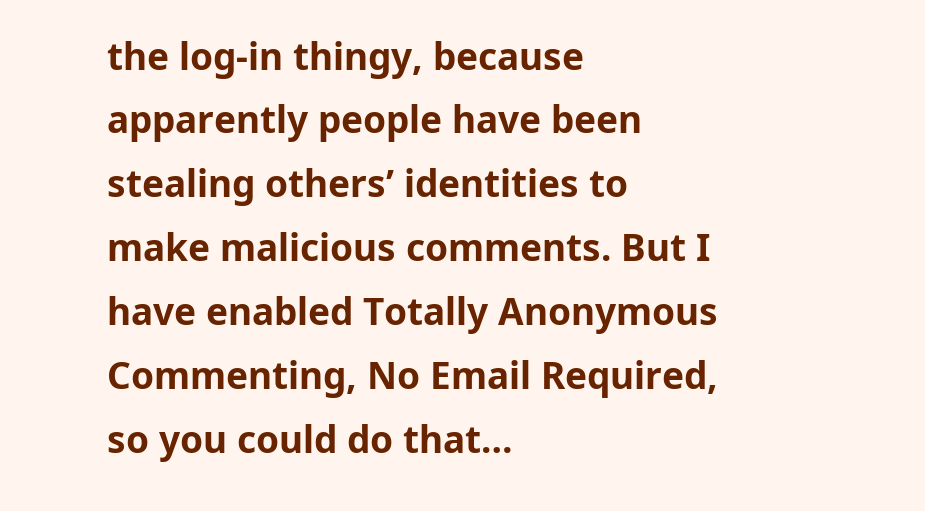the log-in thingy, because apparently people have been stealing others’ identities to make malicious comments. But I have enabled Totally Anonymous Commenting, No Email Required, so you could do that…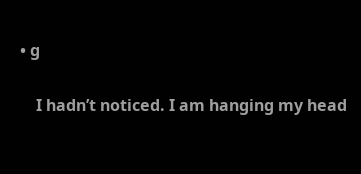• g

    I hadn’t noticed. I am hanging my head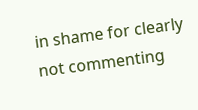in shame for clearly not commenting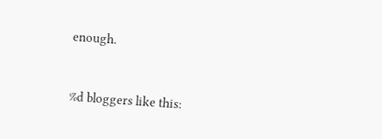enough.


%d bloggers like this: